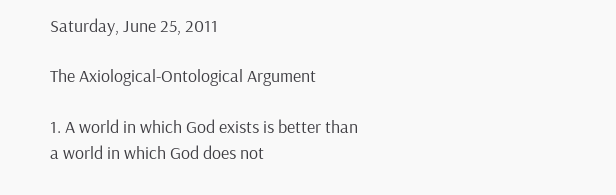Saturday, June 25, 2011

The Axiological-Ontological Argument

1. A world in which God exists is better than a world in which God does not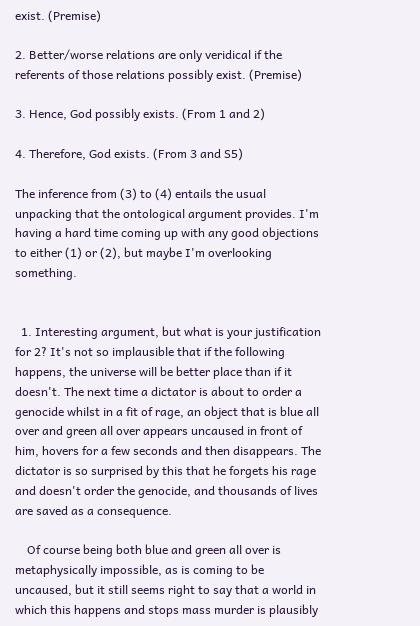exist. (Premise)

2. Better/worse relations are only veridical if the referents of those relations possibly exist. (Premise)

3. Hence, God possibly exists. (From 1 and 2)

4. Therefore, God exists. (From 3 and S5)

The inference from (3) to (4) entails the usual unpacking that the ontological argument provides. I'm having a hard time coming up with any good objections to either (1) or (2), but maybe I'm overlooking something.


  1. Interesting argument, but what is your justification for 2? It's not so implausible that if the following happens, the universe will be better place than if it doesn't. The next time a dictator is about to order a genocide whilst in a fit of rage, an object that is blue all over and green all over appears uncaused in front of him, hovers for a few seconds and then disappears. The dictator is so surprised by this that he forgets his rage and doesn't order the genocide, and thousands of lives are saved as a consequence.

    Of course being both blue and green all over is metaphysically impossible, as is coming to be uncaused, but it still seems right to say that a world in which this happens and stops mass murder is plausibly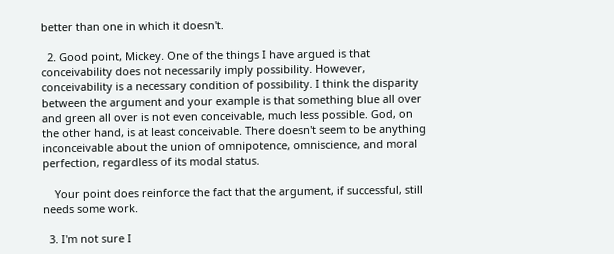better than one in which it doesn't.

  2. Good point, Mickey. One of the things I have argued is that conceivability does not necessarily imply possibility. However, conceivability is a necessary condition of possibility. I think the disparity between the argument and your example is that something blue all over and green all over is not even conceivable, much less possible. God, on the other hand, is at least conceivable. There doesn't seem to be anything inconceivable about the union of omnipotence, omniscience, and moral perfection, regardless of its modal status.

    Your point does reinforce the fact that the argument, if successful, still needs some work.

  3. I'm not sure I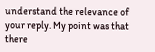understand the relevance of your reply. My point was that there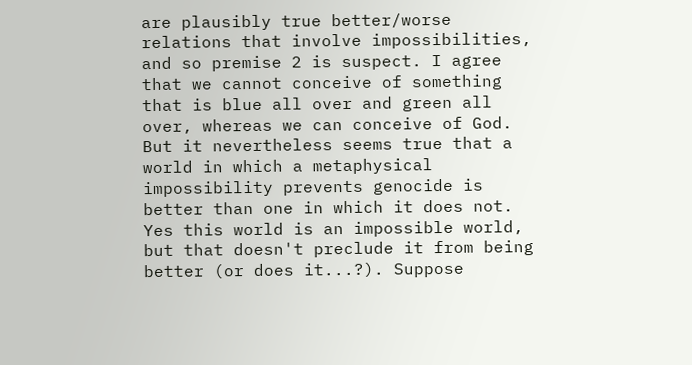are plausibly true better/worse relations that involve impossibilities, and so premise 2 is suspect. I agree that we cannot conceive of something that is blue all over and green all over, whereas we can conceive of God. But it nevertheless seems true that a world in which a metaphysical impossibility prevents genocide is better than one in which it does not. Yes this world is an impossible world, but that doesn't preclude it from being better (or does it...?). Suppose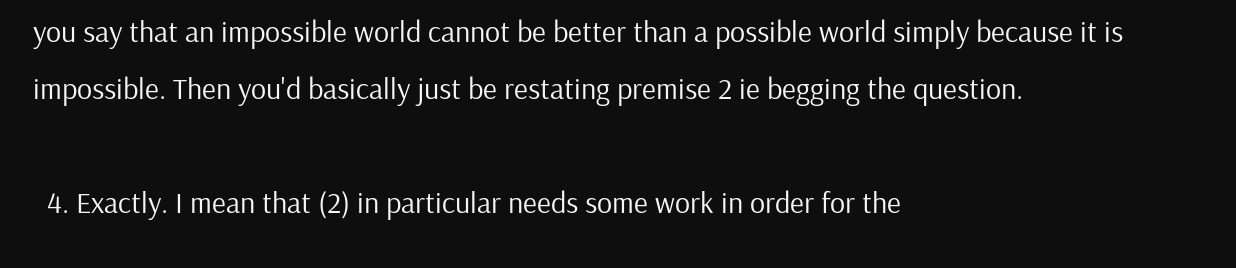you say that an impossible world cannot be better than a possible world simply because it is impossible. Then you'd basically just be restating premise 2 ie begging the question.

  4. Exactly. I mean that (2) in particular needs some work in order for the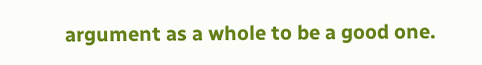argument as a whole to be a good one.